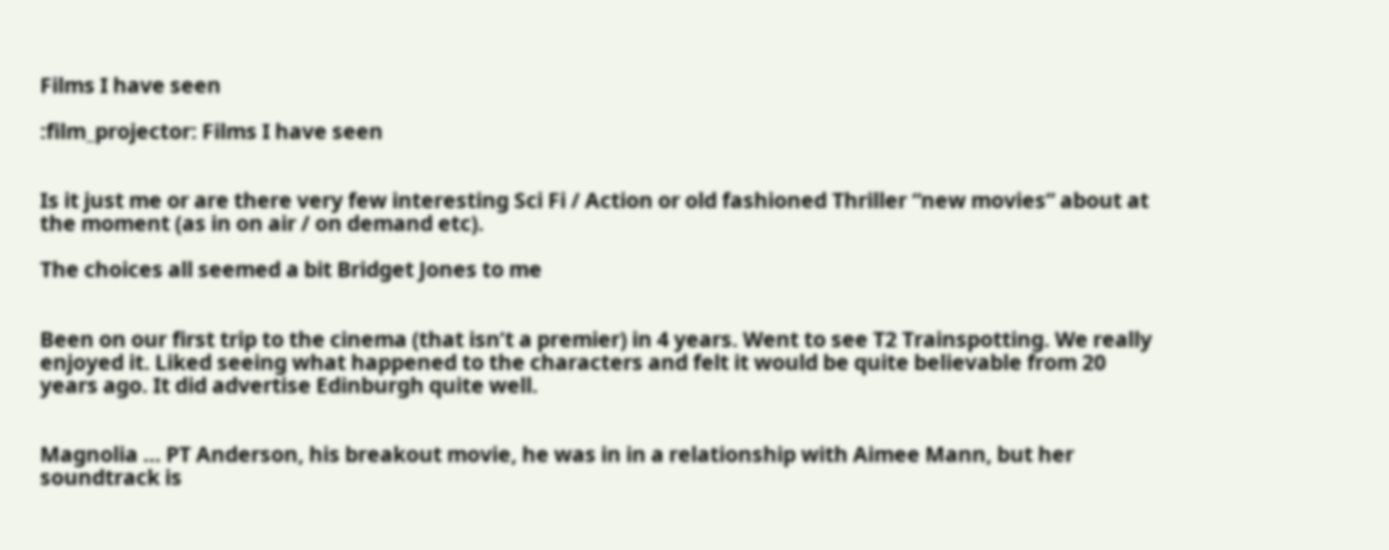Films I have seen

:film_projector: Films I have seen


Is it just me or are there very few interesting Sci Fi / Action or old fashioned Thriller “new movies” about at the moment (as in on air / on demand etc).

The choices all seemed a bit Bridget Jones to me


Been on our first trip to the cinema (that isn’t a premier) in 4 years. Went to see T2 Trainspotting. We really enjoyed it. Liked seeing what happened to the characters and felt it would be quite believable from 20 years ago. It did advertise Edinburgh quite well.


Magnolia … PT Anderson, his breakout movie, he was in in a relationship with Aimee Mann, but her soundtrack is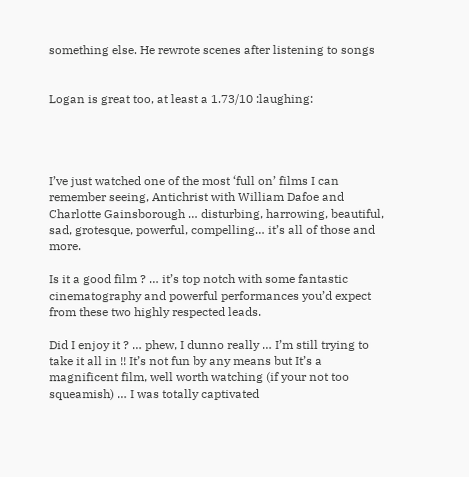something else. He rewrote scenes after listening to songs


Logan is great too, at least a 1.73/10 :laughing:




I’ve just watched one of the most ‘full on’ films I can remember seeing, Antichrist with William Dafoe and Charlotte Gainsborough … disturbing, harrowing, beautiful, sad, grotesque, powerful, compelling… it’s all of those and more.

Is it a good film ? … it’s top notch with some fantastic cinematography and powerful performances you’d expect from these two highly respected leads.

Did I enjoy it ? … phew, I dunno really … I’m still trying to take it all in !! It’s not fun by any means but It’s a magnificent film, well worth watching (if your not too squeamish) … I was totally captivated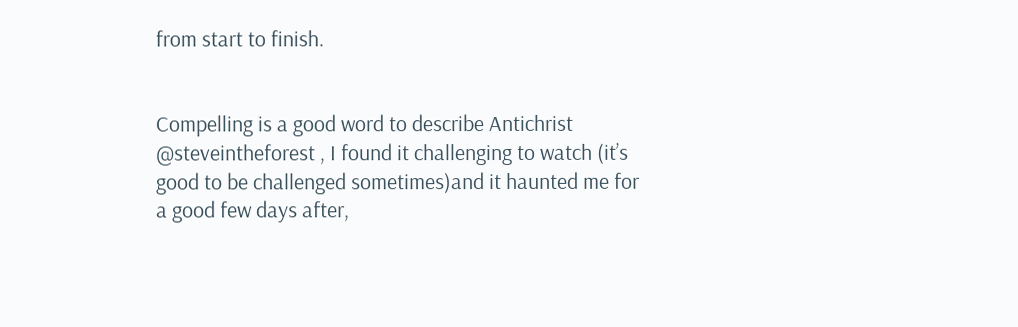from start to finish.


Compelling is a good word to describe Antichrist @steveintheforest , I found it challenging to watch (it’s good to be challenged sometimes)and it haunted me for a good few days after,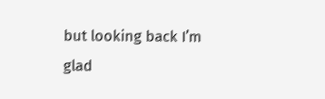but looking back I’m glad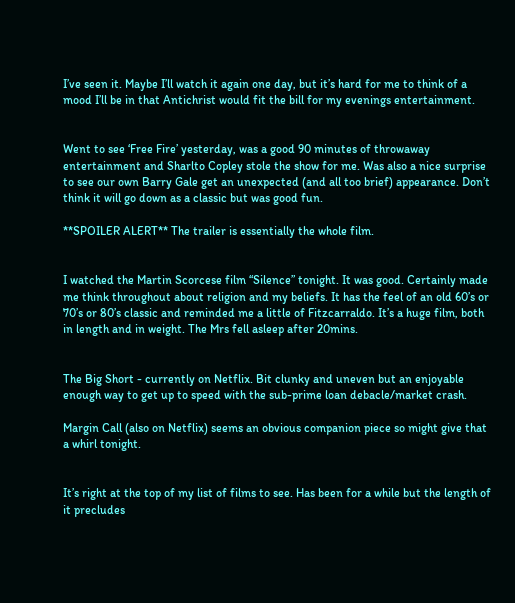I’ve seen it. Maybe I’ll watch it again one day, but it’s hard for me to think of a mood I’ll be in that Antichrist would fit the bill for my evenings entertainment.


Went to see ‘Free Fire’ yesterday, was a good 90 minutes of throwaway entertainment and Sharlto Copley stole the show for me. Was also a nice surprise to see our own Barry Gale get an unexpected (and all too brief) appearance. Don’t think it will go down as a classic but was good fun.

**SPOILER ALERT** The trailer is essentially the whole film.


I watched the Martin Scorcese film “Silence” tonight. It was good. Certainly made me think throughout about religion and my beliefs. It has the feel of an old 60’s or 70’s or 80’s classic and reminded me a little of Fitzcarraldo. It’s a huge film, both in length and in weight. The Mrs fell asleep after 20mins.


The Big Short - currently on Netflix. Bit clunky and uneven but an enjoyable enough way to get up to speed with the sub-prime loan debacle/market crash.

Margin Call (also on Netflix) seems an obvious companion piece so might give that a whirl tonight.


It’s right at the top of my list of films to see. Has been for a while but the length of it precludes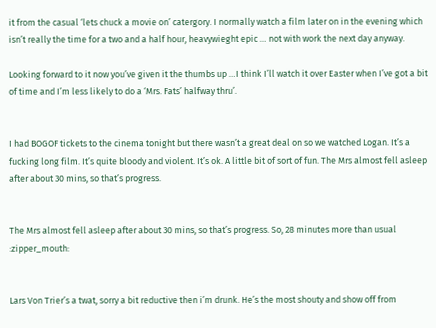it from the casual ‘lets chuck a movie on’ catergory. I normally watch a film later on in the evening which isn’t really the time for a two and a half hour, heavywieght epic … not with work the next day anyway.

Looking forward to it now you’ve given it the thumbs up …I think I’ll watch it over Easter when I’ve got a bit of time and I’m less likely to do a ‘Mrs. Fats’ halfway thru’.


I had BOGOF tickets to the cinema tonight but there wasn’t a great deal on so we watched Logan. It’s a fucking long film. It’s quite bloody and violent. It’s ok. A little bit of sort of fun. The Mrs almost fell asleep after about 30 mins, so that’s progress.


The Mrs almost fell asleep after about 30 mins, so that’s progress. So, 28 minutes more than usual :zipper_mouth:


Lars Von Trier’s a twat, sorry a bit reductive then i’m drunk. He’s the most shouty and show off from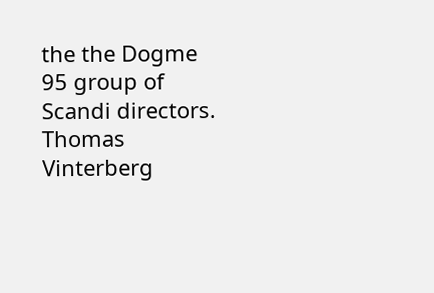the the Dogme 95 group of Scandi directors. Thomas Vinterberg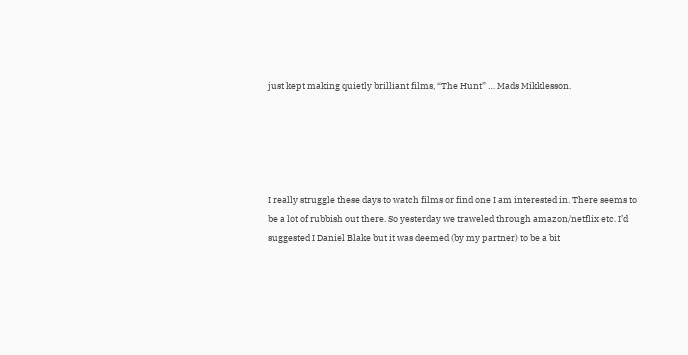just kept making quietly brilliant films, “The Hunt” … Mads Mikklesson.





I really struggle these days to watch films or find one I am interested in. There seems to be a lot of rubbish out there. So yesterday we traweled through amazon/netflix etc. I’d suggested I Daniel Blake but it was deemed (by my partner) to be a bit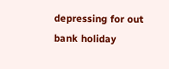depressing for out bank holiday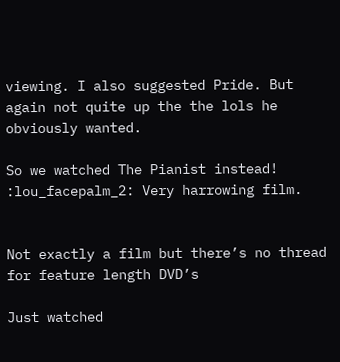viewing. I also suggested Pride. But again not quite up the the lols he obviously wanted.

So we watched The Pianist instead! :lou_facepalm_2: Very harrowing film.


Not exactly a film but there’s no thread for feature length DVD’s

Just watched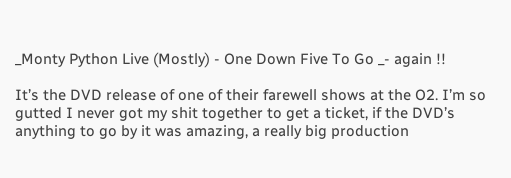_Monty Python Live (Mostly) - One Down Five To Go _- again !!

It’s the DVD release of one of their farewell shows at the O2. I’m so gutted I never got my shit together to get a ticket, if the DVD’s anything to go by it was amazing, a really big production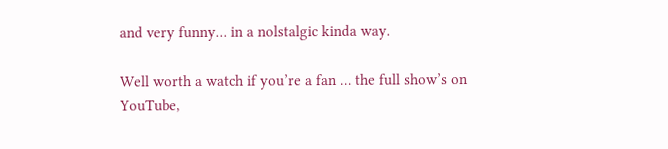and very funny… in a nolstalgic kinda way.

Well worth a watch if you’re a fan … the full show’s on YouTube,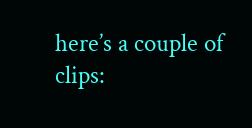here’s a couple of clips: